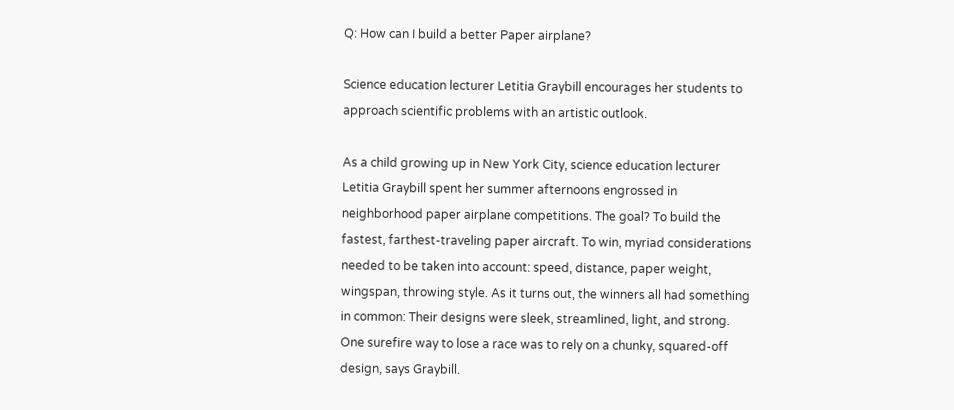Q: How can I build a better Paper airplane?

Science education lecturer Letitia Graybill encourages her students to approach scientific problems with an artistic outlook.

As a child growing up in New York City, science education lecturer Letitia Graybill spent her summer afternoons engrossed in neighborhood paper airplane competitions. The goal? To build the fastest, farthest-traveling paper aircraft. To win, myriad considerations needed to be taken into account: speed, distance, paper weight, wingspan, throwing style. As it turns out, the winners all had something in common: Their designs were sleek, streamlined, light, and strong. One surefire way to lose a race was to rely on a chunky, squared-off design, says Graybill.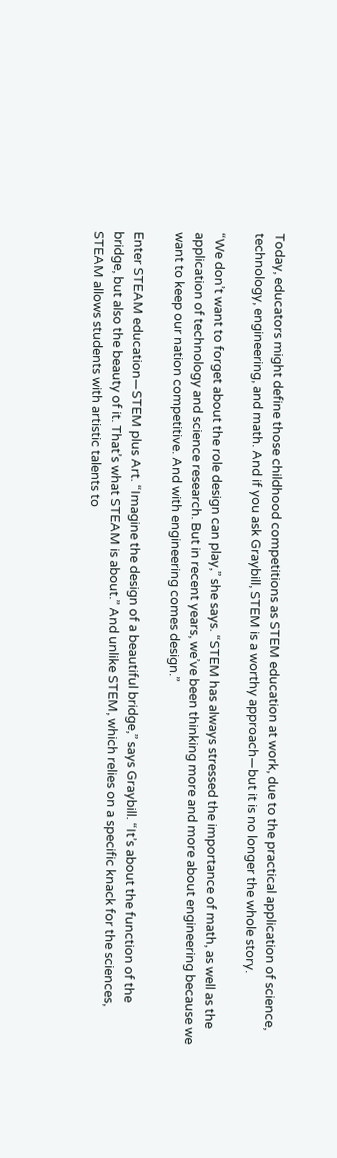Today, educators might define those childhood competitions as STEM education at work, due to the practical application of science, technology, engineering, and math. And if you ask Graybill, STEM is a worthy approach—but it is no longer the whole story.

“We don’t want to forget about the role design can play,” she says. “STEM has always stressed the importance of math, as well as the application of technology and science research. But in recent years, we’ve been thinking more and more about engineering because we want to keep our nation competitive. And with engineering comes design.”

Enter STEAM education—STEM plus Art. “Imagine the design of a beautiful bridge,” says Graybill. “It’s about the function of the bridge, but also the beauty of it. That’s what STEAM is about.” And unlike STEM, which relies on a specific knack for the sciences, STEAM allows students with artistic talents to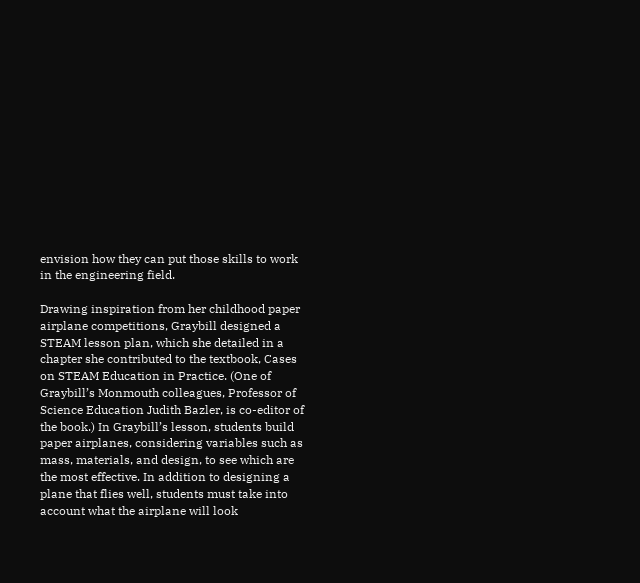envision how they can put those skills to work in the engineering field.

Drawing inspiration from her childhood paper airplane competitions, Graybill designed a STEAM lesson plan, which she detailed in a chapter she contributed to the textbook, Cases on STEAM Education in Practice. (One of Graybill’s Monmouth colleagues, Professor of Science Education Judith Bazler, is co-editor of the book.) In Graybill’s lesson, students build paper airplanes, considering variables such as mass, materials, and design, to see which are the most effective. In addition to designing a plane that flies well, students must take into account what the airplane will look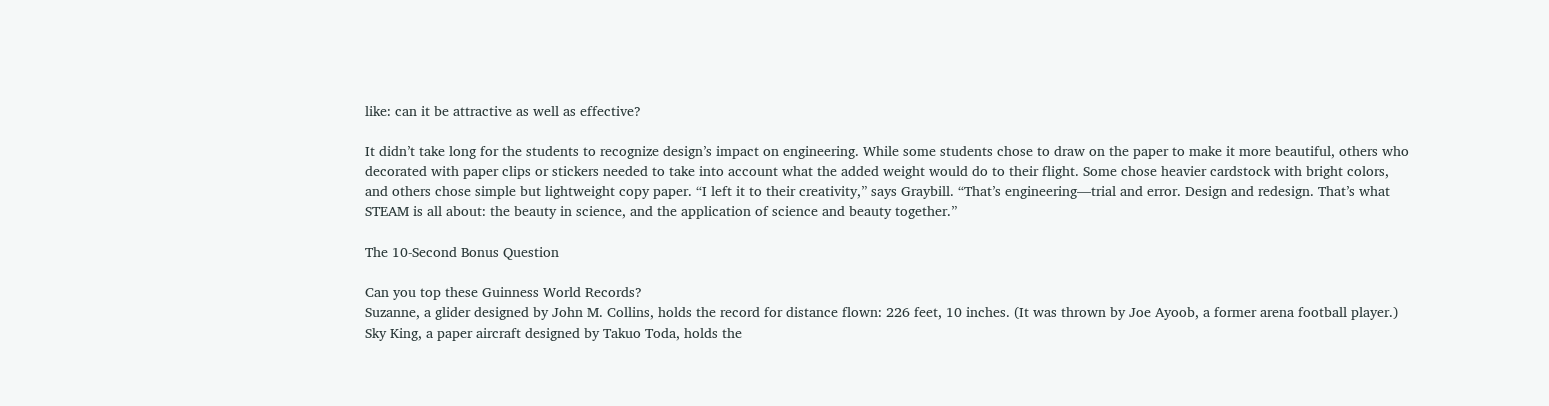like: can it be attractive as well as effective?

It didn’t take long for the students to recognize design’s impact on engineering. While some students chose to draw on the paper to make it more beautiful, others who decorated with paper clips or stickers needed to take into account what the added weight would do to their flight. Some chose heavier cardstock with bright colors, and others chose simple but lightweight copy paper. “I left it to their creativity,” says Graybill. “That’s engineering—trial and error. Design and redesign. That’s what STEAM is all about: the beauty in science, and the application of science and beauty together.”

The 10-Second Bonus Question

Can you top these Guinness World Records?
Suzanne, a glider designed by John M. Collins, holds the record for distance flown: 226 feet, 10 inches. (It was thrown by Joe Ayoob, a former arena football player.) Sky King, a paper aircraft designed by Takuo Toda, holds the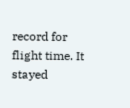record for flight time. It stayed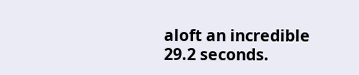aloft an incredible 29.2 seconds.